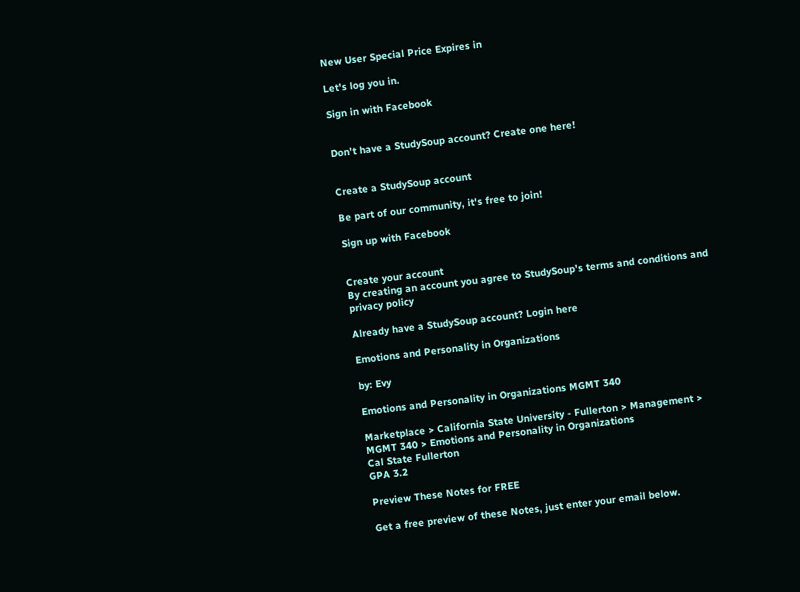New User Special Price Expires in

Let's log you in.

Sign in with Facebook


Don't have a StudySoup account? Create one here!


Create a StudySoup account

Be part of our community, it's free to join!

Sign up with Facebook


Create your account
By creating an account you agree to StudySoup's terms and conditions and privacy policy

Already have a StudySoup account? Login here

Emotions and Personality in Organizations

by: Evy

Emotions and Personality in Organizations MGMT 340

Marketplace > California State University - Fullerton > Management > MGMT 340 > Emotions and Personality in Organizations
Cal State Fullerton
GPA 3.2

Preview These Notes for FREE

Get a free preview of these Notes, just enter your email below.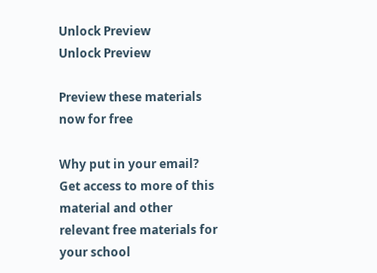Unlock Preview
Unlock Preview

Preview these materials now for free

Why put in your email? Get access to more of this material and other relevant free materials for your school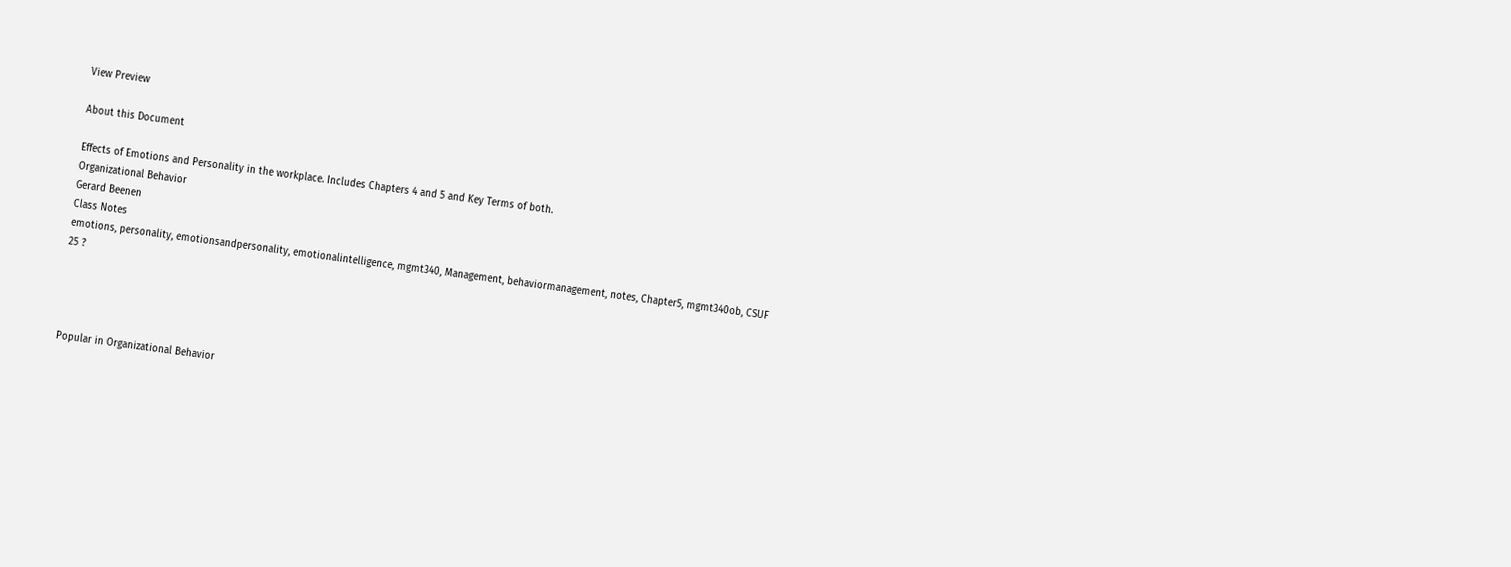View Preview

About this Document

Effects of Emotions and Personality in the workplace. Includes Chapters 4 and 5 and Key Terms of both.
Organizational Behavior
Gerard Beenen
Class Notes
emotions, personality, emotionsandpersonality, emotionalintelligence, mgmt340, Management, behaviormanagement, notes, Chapter5, mgmt340ob, CSUF
25 ?




Popular in Organizational Behavior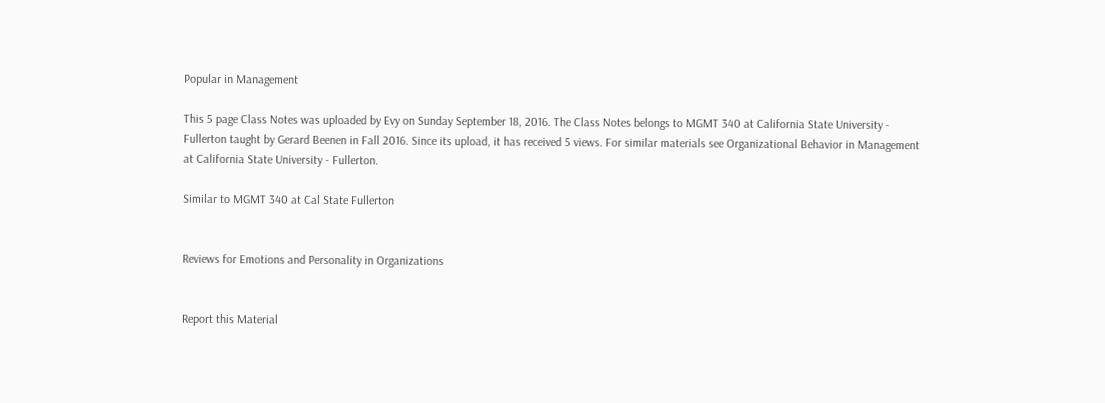Popular in Management

This 5 page Class Notes was uploaded by Evy on Sunday September 18, 2016. The Class Notes belongs to MGMT 340 at California State University - Fullerton taught by Gerard Beenen in Fall 2016. Since its upload, it has received 5 views. For similar materials see Organizational Behavior in Management at California State University - Fullerton.

Similar to MGMT 340 at Cal State Fullerton


Reviews for Emotions and Personality in Organizations


Report this Material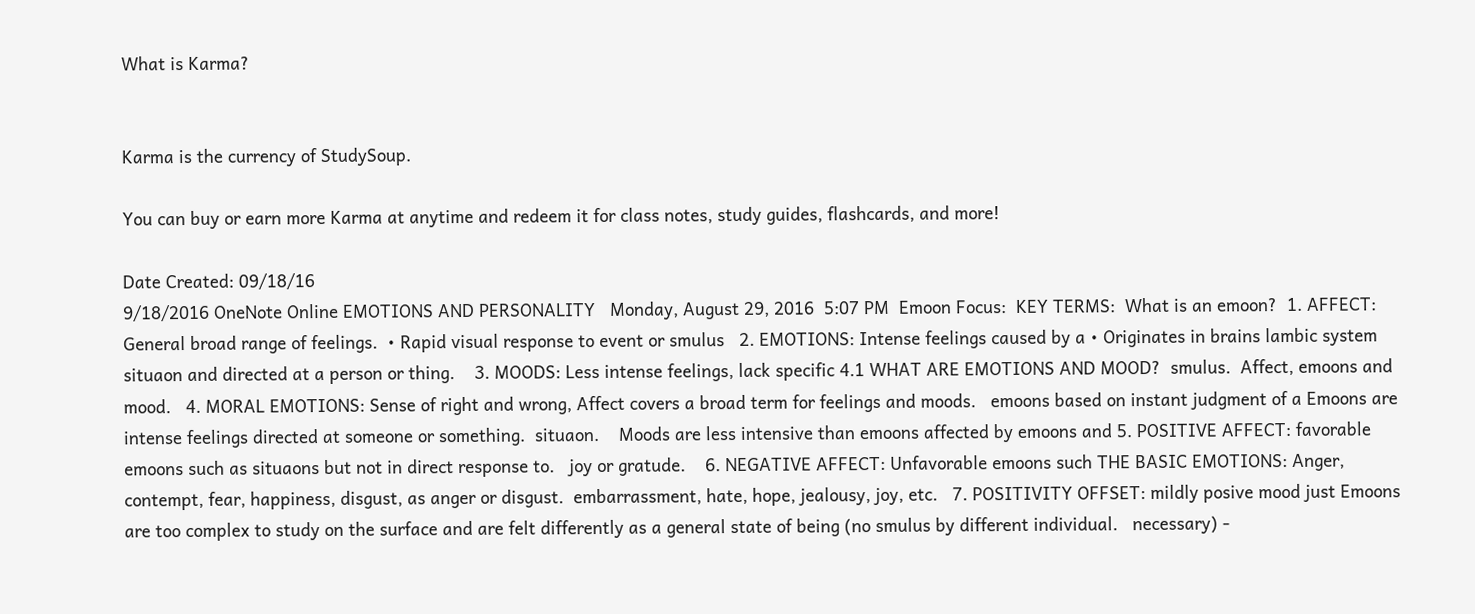What is Karma?


Karma is the currency of StudySoup.

You can buy or earn more Karma at anytime and redeem it for class notes, study guides, flashcards, and more!

Date Created: 09/18/16
9/18/2016 OneNote Online EMOTIONS AND PERSONALITY   Monday, August 29, 2016  5:07 PM  Emoon Focus:  KEY TERMS:  What is an emoon?  1. AFFECT: General broad range of feelings.  • Rapid visual response to event or smulus   2. EMOTIONS: Intense feelings caused by a • Originates in brains lambic system  situaon and directed at a person or thing.    3. MOODS: Less intense feelings, lack specific 4.1 WHAT ARE EMOTIONS AND MOOD?  smulus.  Affect, emoons and mood.   4. MORAL EMOTIONS: Sense of right and wrong, Affect covers a broad term for feelings and moods.   emoons based on instant judgment of a Emoons are intense feelings directed at someone or something.  situaon.    Moods are less intensive than emoons affected by emoons and 5. POSITIVE AFFECT: favorable emoons such as situaons but not in direct response to.   joy or gratude.    6. NEGATIVE AFFECT: Unfavorable emoons such THE BASIC EMOTIONS: Anger, contempt, fear, happiness, disgust, as anger or disgust.  embarrassment, hate, hope, jealousy, joy, etc.   7. POSITIVITY OFFSET: mildly posive mood just Emoons are too complex to study on the surface and are felt differently as a general state of being (no smulus by different individual.   necessary) ‐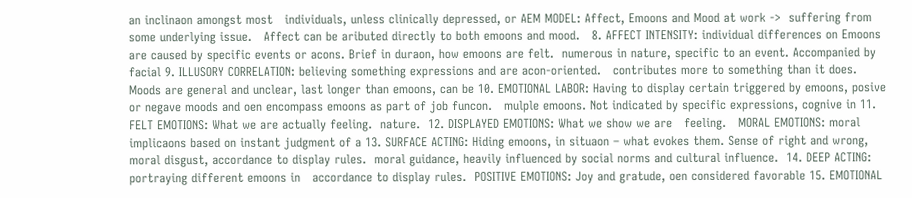an inclinaon amongst most   individuals, unless clinically depressed, or AEM MODEL: Affect, Emoons and Mood at work ‐>  suffering from some underlying issue.   Affect can be aributed directly to both emoons and mood.   8. AFFECT INTENSITY: individual differences on Emoons are caused by specific events or acons. Brief in duraon, how emoons are felt.  numerous in nature, specific to an event. Accompanied by facial 9. ILLUSORY CORRELATION: believing something expressions and are acon‐oriented.   contributes more to something than it does.   Moods are general and unclear, last longer than emoons, can be 10. EMOTIONAL LABOR: Having to display certain triggered by emoons, posive or negave moods and oen encompass emoons as part of job funcon.   mulple emoons. Not indicated by specific expressions, cognive in 11. FELT EMOTIONS: What we are actually feeling.  nature.  12. DISPLAYED EMOTIONS: What we show we are   feeling.   MORAL EMOTIONS: moral implicaons based on instant judgment of a 13. SURFACE ACTING: Hiding emoons, in situaon – what evokes them. Sense of right and wrong, moral disgust, accordance to display rules.  moral guidance, heavily influenced by social norms and cultural influence.  14. DEEP ACTING: portraying different emoons in   accordance to display rules.  POSITIVE EMOTIONS: Joy and gratude, oen considered favorable 15. EMOTIONAL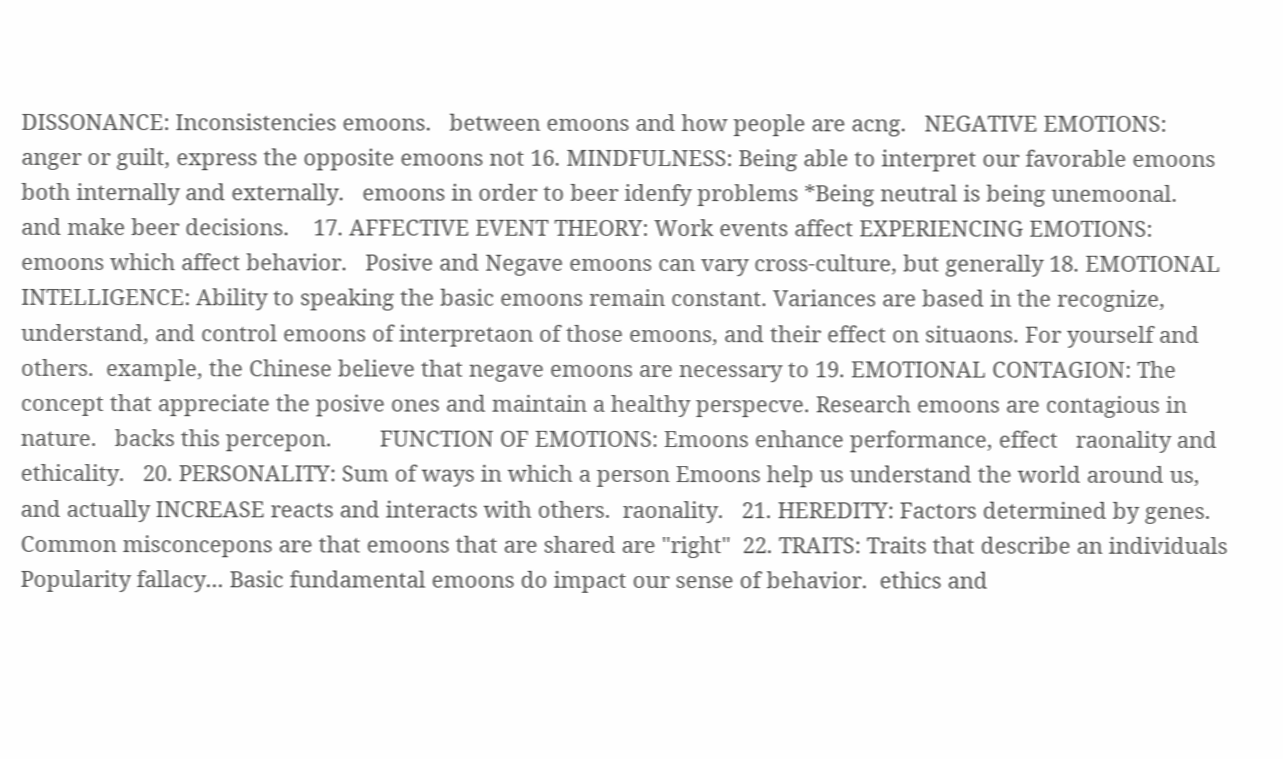DISSONANCE: Inconsistencies emoons.   between emoons and how people are acng.   NEGATIVE EMOTIONS: anger or guilt, express the opposite emoons not 16. MINDFULNESS: Being able to interpret our favorable emoons both internally and externally.   emoons in order to beer idenfy problems *Being neutral is being unemoonal.   and make beer decisions.    17. AFFECTIVE EVENT THEORY: Work events affect EXPERIENCING EMOTIONS:   emoons which affect behavior.   Posive and Negave emoons can vary cross‐culture, but generally 18. EMOTIONAL INTELLIGENCE: Ability to speaking the basic emoons remain constant. Variances are based in the recognize, understand, and control emoons of interpretaon of those emoons, and their effect on situaons. For yourself and others.  example, the Chinese believe that negave emoons are necessary to 19. EMOTIONAL CONTAGION: The concept that appreciate the posive ones and maintain a healthy perspecve. Research emoons are contagious in nature.   backs this percepon.        FUNCTION OF EMOTIONS: Emoons enhance performance, effect   raonality and ethicality.   20. PERSONALITY: Sum of ways in which a person Emoons help us understand the world around us, and actually INCREASE reacts and interacts with others.  raonality.   21. HEREDITY: Factors determined by genes.   Common misconcepons are that emoons that are shared are "right"  22. TRAITS: Traits that describe an individuals Popularity fallacy... Basic fundamental emoons do impact our sense of behavior.  ethics and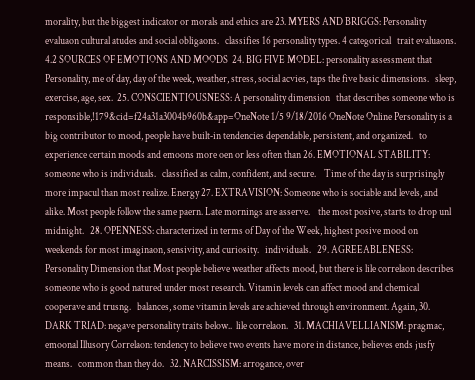morality, but the biggest indicator or morals and ethics are 23. MYERS AND BRIGGS: Personality evaluaon cultural atudes and social obligaons.   classifies 16 personality types. 4 categorical   trait evaluaons.   4.2 SOURCES OF EMOTIONS AND MOODS  24. BIG FIVE MODEL: personality assessment that Personality, me of day, day of the week, weather, stress, social acvies, taps the five basic dimensions.   sleep, exercise, age, sex.  25. CONSCIENTIOUSNESS: A personality dimension   that describes someone who is responsible,!179&cid=f24a31a3004b960b&app=OneNote 1/5 9/18/2016 OneNote Online Personality is a big contributor to mood, people have built‐in tendencies dependable, persistent, and organized.   to experience certain moods and emoons more oen or less often than 26. EMOTIONAL STABILITY: someone who is individuals.   classified as calm, confident, and secure.    Time of the day is surprisingly more impacul than most realize. Energy 27. EXTRAVISION: Someone who is sociable and levels, and alike. Most people follow the same paern. Late mornings are asserve.    the most posive, starts to drop unl midnight.   28. OPENNESS: characterized in terms of Day of the Week, highest posive mood on weekends for most imaginaon, sensivity, and curiosity.   individuals.   29. AGREEABLENESS: Personality Dimension that Most people believe weather affects mood, but there is lile correlaon describes someone who is good natured under most research. Vitamin levels can affect mood and chemical cooperave and trusng.   balances, some vitamin levels are achieved through environment. Again, 30. DARK TRIAD: negave personality traits below..  lile correlaon.   31. MACHIAVELLIANISM: pragmac, emoonal Illusory Correlaon: tendency to believe two events have more in distance, believes ends jusfy means.   common than they do.   32. NARCISSISM: arrogance, over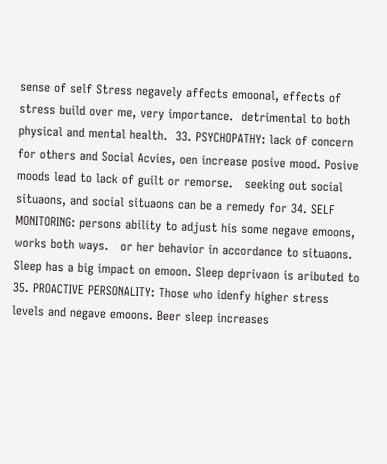sense of self Stress negavely affects emoonal, effects of stress build over me, very importance.  detrimental to both physical and mental health.  33. PSYCHOPATHY: lack of concern for others and Social Acvies, oen increase posive mood. Posive moods lead to lack of guilt or remorse.   seeking out social situaons, and social situaons can be a remedy for 34. SELF MONITORING: persons ability to adjust his some negave emoons, works both ways.   or her behavior in accordance to situaons.   Sleep has a big impact on emoon. Sleep deprivaon is aributed to 35. PROACTIVE PERSONALITY: Those who idenfy higher stress levels and negave emoons. Beer sleep increases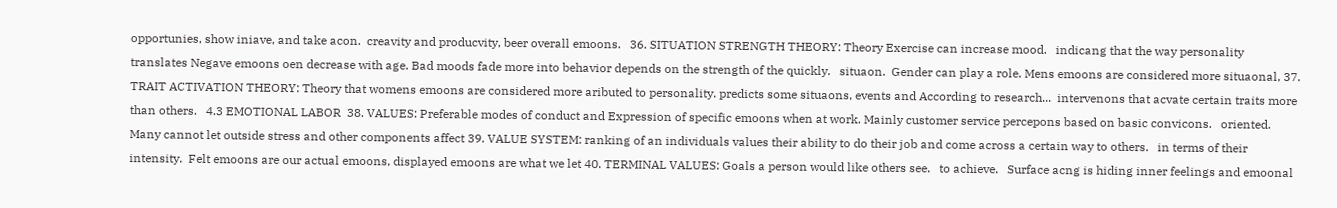opportunies, show iniave, and take acon.  creavity and producvity, beer overall emoons.   36. SITUATION STRENGTH THEORY: Theory Exercise can increase mood.   indicang that the way personality translates Negave emoons oen decrease with age. Bad moods fade more into behavior depends on the strength of the quickly.   situaon.  Gender can play a role. Mens emoons are considered more situaonal, 37. TRAIT ACTIVATION THEORY: Theory that womens emoons are considered more aributed to personality. predicts some situaons, events and According to research...  intervenons that acvate certain traits more   than others.   4.3 EMOTIONAL LABOR  38. VALUES: Preferable modes of conduct and Expression of specific emoons when at work. Mainly customer service percepons based on basic convicons.   oriented. Many cannot let outside stress and other components affect 39. VALUE SYSTEM: ranking of an individuals values their ability to do their job and come across a certain way to others.   in terms of their intensity.  Felt emoons are our actual emoons, displayed emoons are what we let 40. TERMINAL VALUES: Goals a person would like others see.   to achieve.   Surface acng is hiding inner feelings and emoonal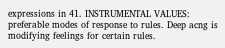expressions in 41. INSTRUMENTAL VALUES: preferable modes of response to rules. Deep acng is modifying feelings for certain rules.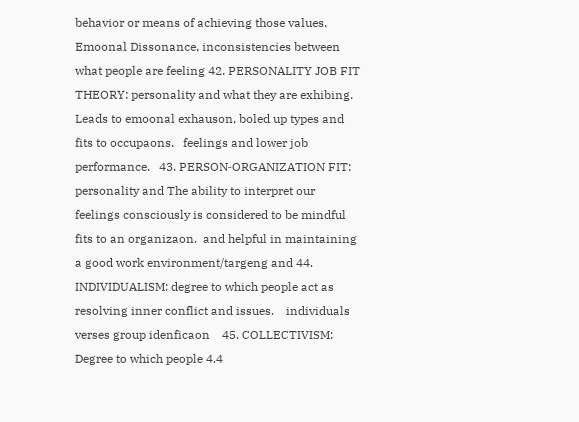behavior or means of achieving those values.   Emoonal Dissonance, inconsistencies between what people are feeling 42. PERSONALITY JOB FIT THEORY: personality and what they are exhibing. Leads to emoonal exhauson, boled up types and fits to occupaons.   feelings and lower job performance.   43. PERSON‐ORGANIZATION FIT: personality and The ability to interpret our feelings consciously is considered to be mindful fits to an organizaon.  and helpful in maintaining a good work environment/targeng and 44. INDIVIDUALISM: degree to which people act as resolving inner conflict and issues.    individuals verses group idenficaon    45. COLLECTIVISM: Degree to which people 4.4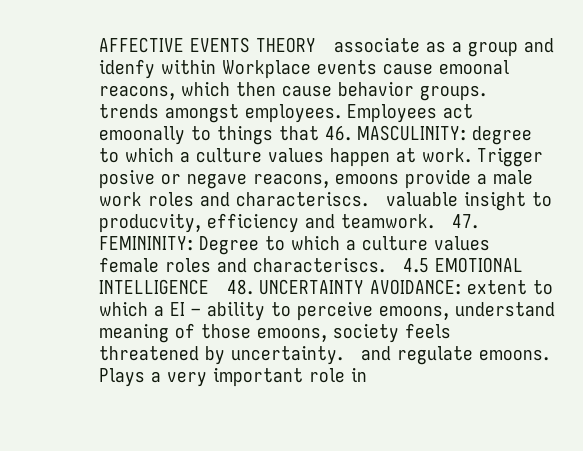AFFECTIVE EVENTS THEORY   associate as a group and idenfy within Workplace events cause emoonal reacons, which then cause behavior groups.   trends amongst employees. Employees act emoonally to things that 46. MASCULINITY: degree to which a culture values happen at work. Trigger posive or negave reacons, emoons provide a male work roles and characteriscs.   valuable insight to producvity, efficiency and teamwork.   47. FEMININITY: Degree to which a culture values   female roles and characteriscs.   4.5 EMOTIONAL INTELLIGENCE   48. UNCERTAINTY AVOIDANCE: extent to which a EI – ability to perceive emoons, understand meaning of those emoons, society feels threatened by uncertainty.   and regulate emoons. Plays a very important role in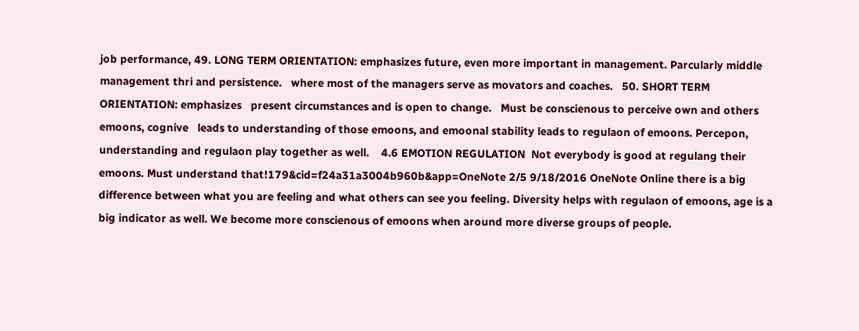job performance, 49. LONG TERM ORIENTATION: emphasizes future, even more important in management. Parcularly middle management thri and persistence.   where most of the managers serve as movators and coaches.   50. SHORT TERM ORIENTATION: emphasizes   present circumstances and is open to change.   Must be conscienous to perceive own and others emoons, cognive   leads to understanding of those emoons, and emoonal stability leads to regulaon of emoons. Percepon, understanding and regulaon play together as well.    4.6 EMOTION REGULATION  Not everybody is good at regulang their emoons. Must understand that!179&cid=f24a31a3004b960b&app=OneNote 2/5 9/18/2016 OneNote Online there is a big difference between what you are feeling and what others can see you feeling. Diversity helps with regulaon of emoons, age is a big indicator as well. We become more conscienous of emoons when around more diverse groups of people.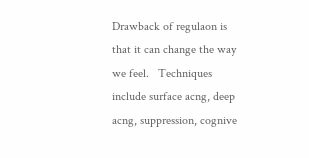Drawback of regulaon is that it can change the way we feel.   Techniques include surface acng, deep acng, suppression, cognive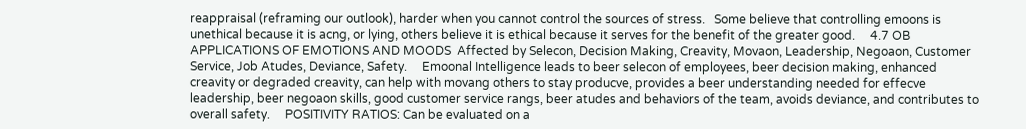reappraisal (reframing our outlook), harder when you cannot control the sources of stress.   Some believe that controlling emoons is unethical because it is acng, or lying, others believe it is ethical because it serves for the benefit of the greater good.     4.7 OB APPLICATIONS OF EMOTIONS AND MOODS  Affected by Selecon, Decision Making, Creavity, Movaon, Leadership, Negoaon, Customer Service, Job Atudes, Deviance, Safety.     Emoonal Intelligence leads to beer selecon of employees, beer decision making, enhanced creavity or degraded creavity, can help with movang others to stay producve, provides a beer understanding needed for effecve leadership, beer negoaon skills, good customer service rangs, beer atudes and behaviors of the team, avoids deviance, and contributes to overall safety.     POSITIVITY RATIOS: Can be evaluated on a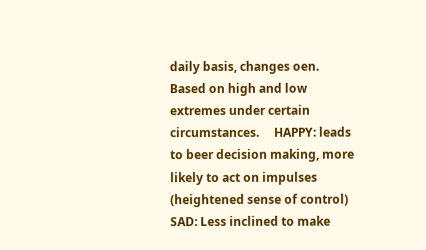daily basis, changes oen.   Based on high and low extremes under certain circumstances.     HAPPY: leads to beer decision making, more likely to act on impulses (heightened sense of control)  SAD: Less inclined to make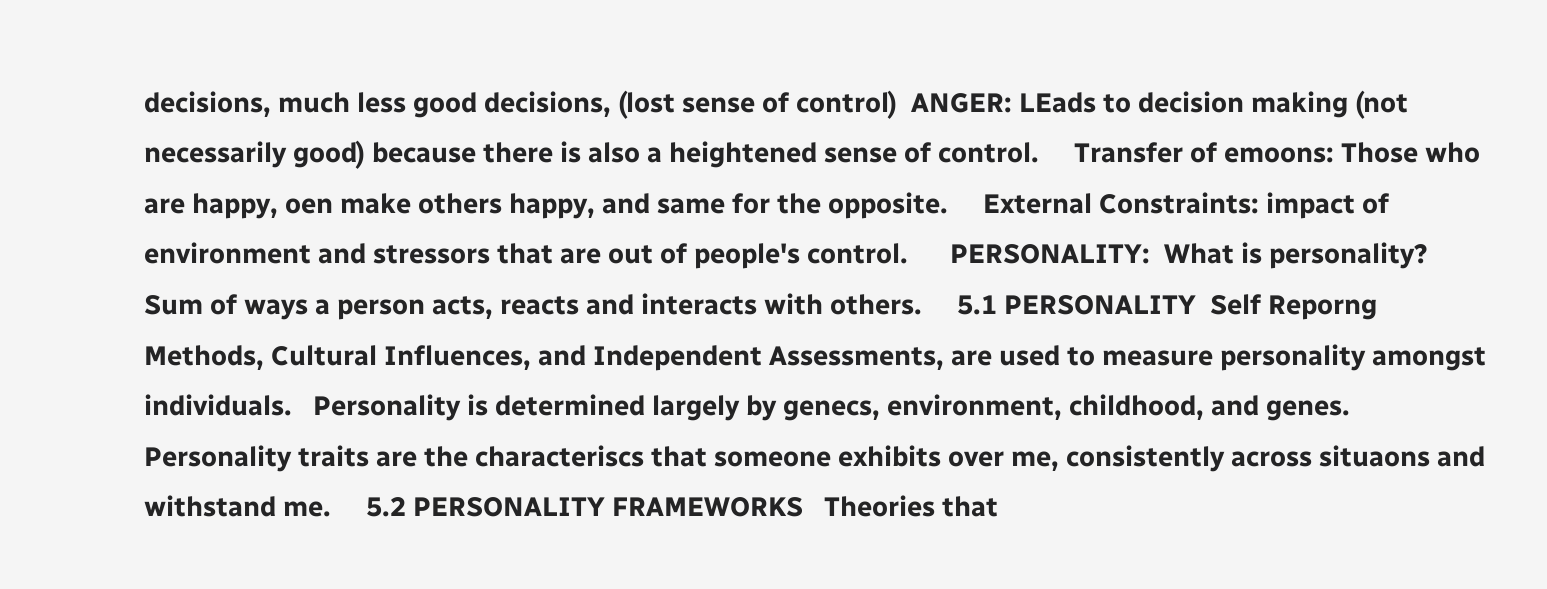decisions, much less good decisions, (lost sense of control)  ANGER: LEads to decision making (not necessarily good) because there is also a heightened sense of control.     Transfer of emoons: Those who are happy, oen make others happy, and same for the opposite.     External Constraints: impact of environment and stressors that are out of people's control.      PERSONALITY:  What is personality?   Sum of ways a person acts, reacts and interacts with others.     5.1 PERSONALITY  Self Reporng Methods, Cultural Influences, and Independent Assessments, are used to measure personality amongst individuals.   Personality is determined largely by genecs, environment, childhood, and genes. Personality traits are the characteriscs that someone exhibits over me, consistently across situaons and withstand me.     5.2 PERSONALITY FRAMEWORKS   Theories that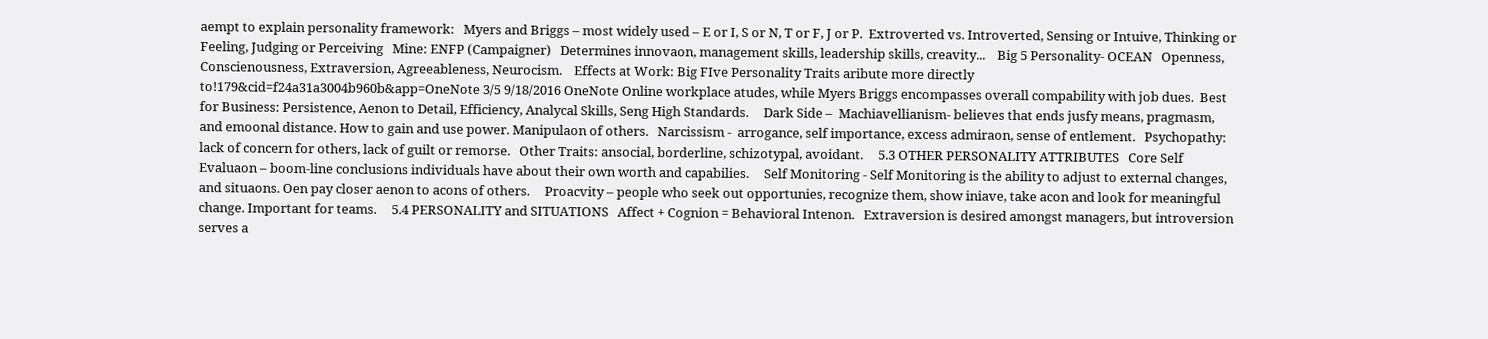aempt to explain personality framework:   Myers and Briggs – most widely used – E or I, S or N, T or F, J or P.  Extroverted vs. Introverted, Sensing or Intuive, Thinking or Feeling, Judging or Perceiving   Mine: ENFP (Campaigner)   Determines innovaon, management skills, leadership skills, creavity...    Big 5 Personality‐ OCEAN   Openness, Conscienousness, Extraversion, Agreeableness, Neurocism.    Effects at Work: Big FIve Personality Traits aribute more directly to!179&cid=f24a31a3004b960b&app=OneNote 3/5 9/18/2016 OneNote Online workplace atudes, while Myers Briggs encompasses overall compability with job dues.  Best for Business: Persistence, Aenon to Detail, Efficiency, Analycal Skills, Seng High Standards.     Dark Side –  Machiavellianism‐ believes that ends jusfy means, pragmasm, and emoonal distance. How to gain and use power. Manipulaon of others.   Narcissism ‐  arrogance, self importance, excess admiraon, sense of entlement.   Psychopathy: lack of concern for others, lack of guilt or remorse.   Other Traits: ansocial, borderline, schizotypal, avoidant.     5.3 OTHER PERSONALITY ATTRIBUTES   Core Self Evaluaon – boom‐line conclusions individuals have about their own worth and capabilies.     Self Monitoring ‐ Self Monitoring is the ability to adjust to external changes, and situaons. Oen pay closer aenon to acons of others.     Proacvity – people who seek out opportunies, recognize them, show iniave, take acon and look for meaningful change. Important for teams.     5.4 PERSONALITY and SITUATIONS   Affect + Cognion = Behavioral Intenon.   Extraversion is desired amongst managers, but introversion serves a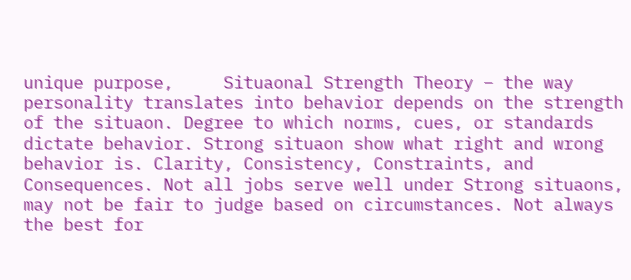unique purpose,     Situaonal Strength Theory – the way personality translates into behavior depends on the strength of the situaon. Degree to which norms, cues, or standards dictate behavior. Strong situaon show what right and wrong behavior is. Clarity, Consistency, Constraints, and Consequences. Not all jobs serve well under Strong situaons, may not be fair to judge based on circumstances. Not always the best for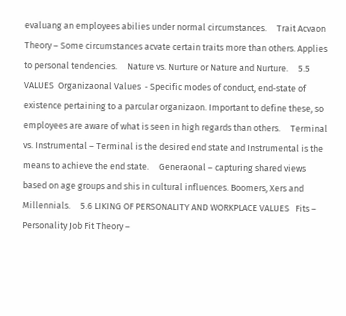evaluang an employees abilies under normal circumstances.     Trait Acvaon Theory – Some circumstances acvate certain traits more than others. Applies to personal tendencies.     Nature vs. Nurture or Nature and Nurture.     5.5 VALUES  Organizaonal Values  ‐ Specific modes of conduct, end‐state of existence pertaining to a parcular organizaon. Important to define these, so employees are aware of what is seen in high regards than others.     Terminal vs. Instrumental – Terminal is the desired end state and Instrumental is the means to achieve the end state.     Generaonal – capturing shared views based on age groups and shis in cultural influences. Boomers, Xers and Millennials.     5.6 LIKING OF PERSONALITY AND WORKPLACE VALUES   Fits – Personality Job Fit Theory –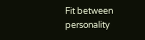Fit between personality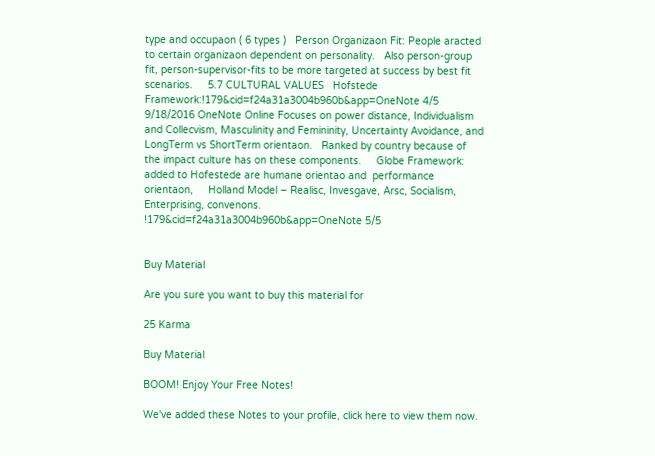type and occupaon ( 6 types )   Person Organizaon Fit: People aracted to certain organizaon dependent on personality.   Also person‐group fit, person‐supervisor‐fits to be more targeted at success by best fit scenarios.     5.7 CULTURAL VALUES   Hofstede Framework:!179&cid=f24a31a3004b960b&app=OneNote 4/5 9/18/2016 OneNote Online Focuses on power distance, Individualism and Collecvism, Masculinity and Femininity, Uncertainty Avoidance, and LongTerm vs ShortTerm orientaon.   Ranked by country because of the impact culture has on these components.     Globe Framework: added to Hofestede are humane orientao and  performance orientaon,     Holland Model – Realisc, Invesgave, Arsc, Socialism, Enterprising, convenons.   !179&cid=f24a31a3004b960b&app=OneNote 5/5


Buy Material

Are you sure you want to buy this material for

25 Karma

Buy Material

BOOM! Enjoy Your Free Notes!

We've added these Notes to your profile, click here to view them now.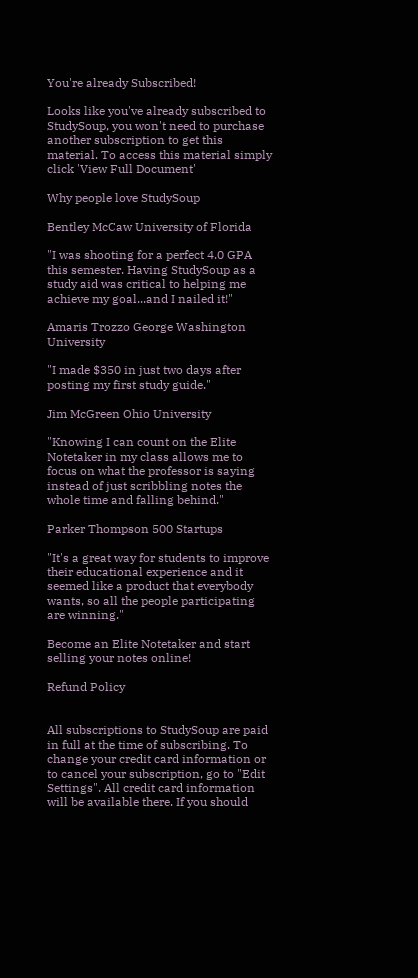You're already Subscribed!

Looks like you've already subscribed to StudySoup, you won't need to purchase another subscription to get this material. To access this material simply click 'View Full Document'

Why people love StudySoup

Bentley McCaw University of Florida

"I was shooting for a perfect 4.0 GPA this semester. Having StudySoup as a study aid was critical to helping me achieve my goal...and I nailed it!"

Amaris Trozzo George Washington University

"I made $350 in just two days after posting my first study guide."

Jim McGreen Ohio University

"Knowing I can count on the Elite Notetaker in my class allows me to focus on what the professor is saying instead of just scribbling notes the whole time and falling behind."

Parker Thompson 500 Startups

"It's a great way for students to improve their educational experience and it seemed like a product that everybody wants, so all the people participating are winning."

Become an Elite Notetaker and start selling your notes online!

Refund Policy


All subscriptions to StudySoup are paid in full at the time of subscribing. To change your credit card information or to cancel your subscription, go to "Edit Settings". All credit card information will be available there. If you should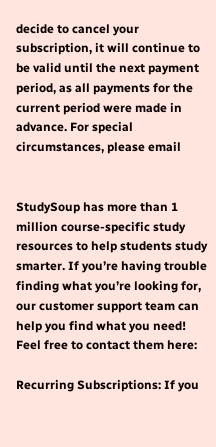decide to cancel your subscription, it will continue to be valid until the next payment period, as all payments for the current period were made in advance. For special circumstances, please email


StudySoup has more than 1 million course-specific study resources to help students study smarter. If you’re having trouble finding what you’re looking for, our customer support team can help you find what you need! Feel free to contact them here:

Recurring Subscriptions: If you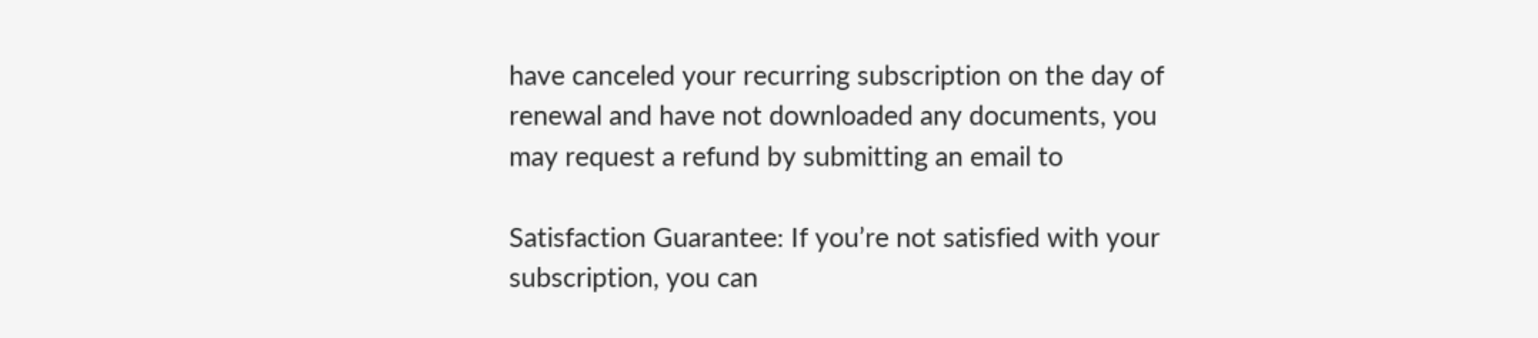have canceled your recurring subscription on the day of renewal and have not downloaded any documents, you may request a refund by submitting an email to

Satisfaction Guarantee: If you’re not satisfied with your subscription, you can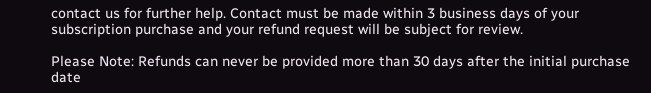contact us for further help. Contact must be made within 3 business days of your subscription purchase and your refund request will be subject for review.

Please Note: Refunds can never be provided more than 30 days after the initial purchase date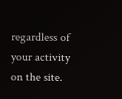regardless of your activity on the site.